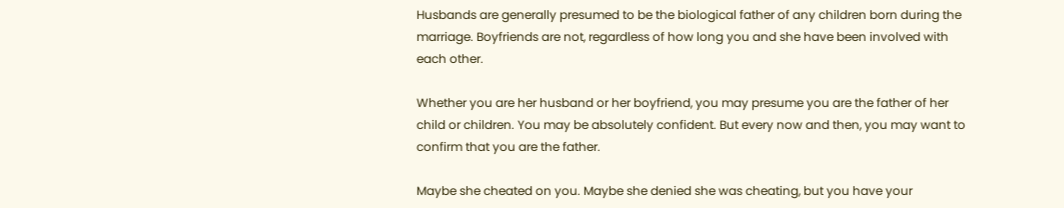Husbands are generally presumed to be the biological father of any children born during the marriage. Boyfriends are not, regardless of how long you and she have been involved with each other.

Whether you are her husband or her boyfriend, you may presume you are the father of her child or children. You may be absolutely confident. But every now and then, you may want to confirm that you are the father.

Maybe she cheated on you. Maybe she denied she was cheating, but you have your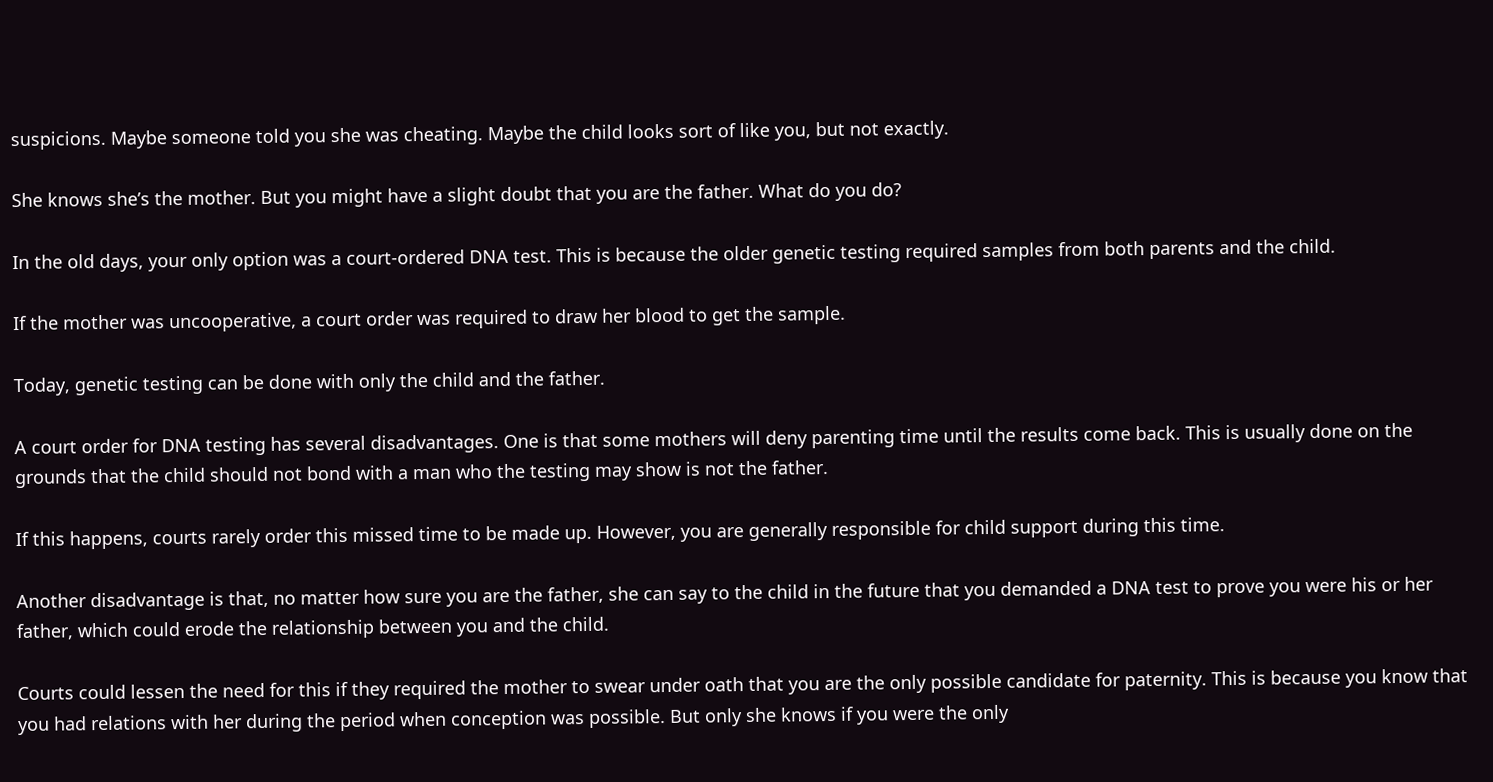suspicions. Maybe someone told you she was cheating. Maybe the child looks sort of like you, but not exactly.

She knows she’s the mother. But you might have a slight doubt that you are the father. What do you do?

In the old days, your only option was a court-ordered DNA test. This is because the older genetic testing required samples from both parents and the child.

If the mother was uncooperative, a court order was required to draw her blood to get the sample.

Today, genetic testing can be done with only the child and the father.

A court order for DNA testing has several disadvantages. One is that some mothers will deny parenting time until the results come back. This is usually done on the grounds that the child should not bond with a man who the testing may show is not the father.

If this happens, courts rarely order this missed time to be made up. However, you are generally responsible for child support during this time.

Another disadvantage is that, no matter how sure you are the father, she can say to the child in the future that you demanded a DNA test to prove you were his or her father, which could erode the relationship between you and the child.

Courts could lessen the need for this if they required the mother to swear under oath that you are the only possible candidate for paternity. This is because you know that you had relations with her during the period when conception was possible. But only she knows if you were the only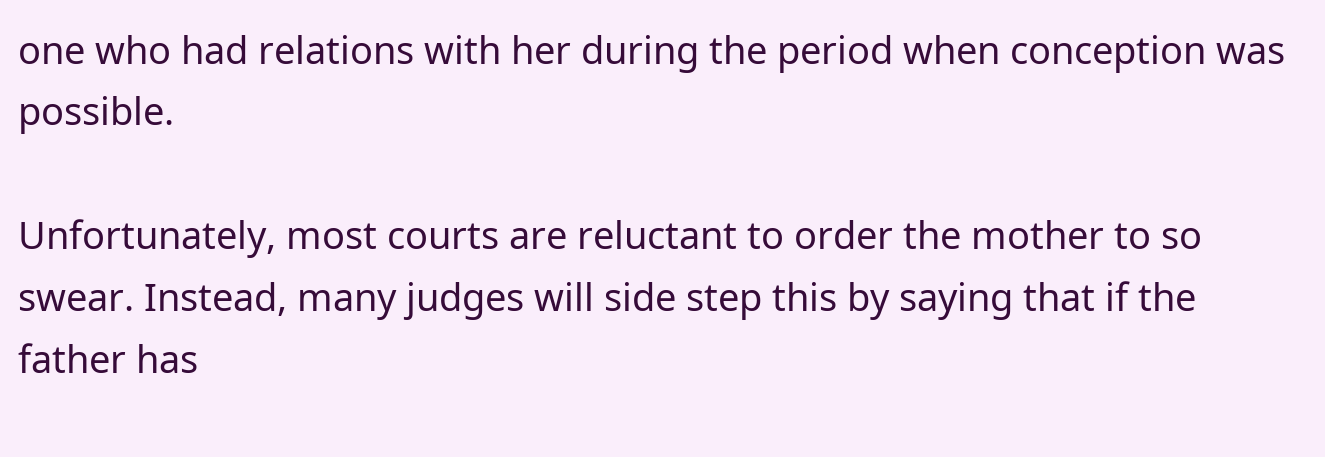one who had relations with her during the period when conception was possible.

Unfortunately, most courts are reluctant to order the mother to so swear. Instead, many judges will side step this by saying that if the father has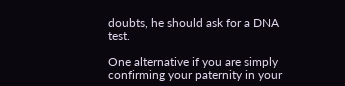doubts, he should ask for a DNA test.

One alternative if you are simply confirming your paternity in your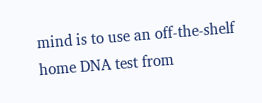mind is to use an off-the-shelf home DNA test from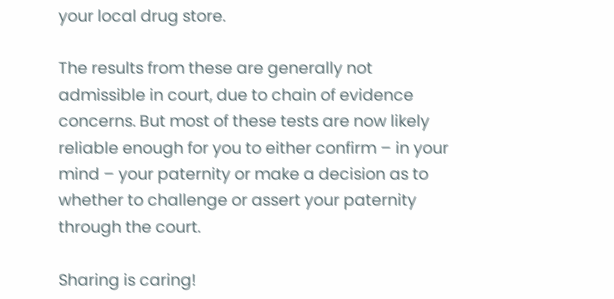your local drug store.

The results from these are generally not admissible in court, due to chain of evidence concerns. But most of these tests are now likely reliable enough for you to either confirm – in your mind – your paternity or make a decision as to whether to challenge or assert your paternity through the court.

Sharing is caring!